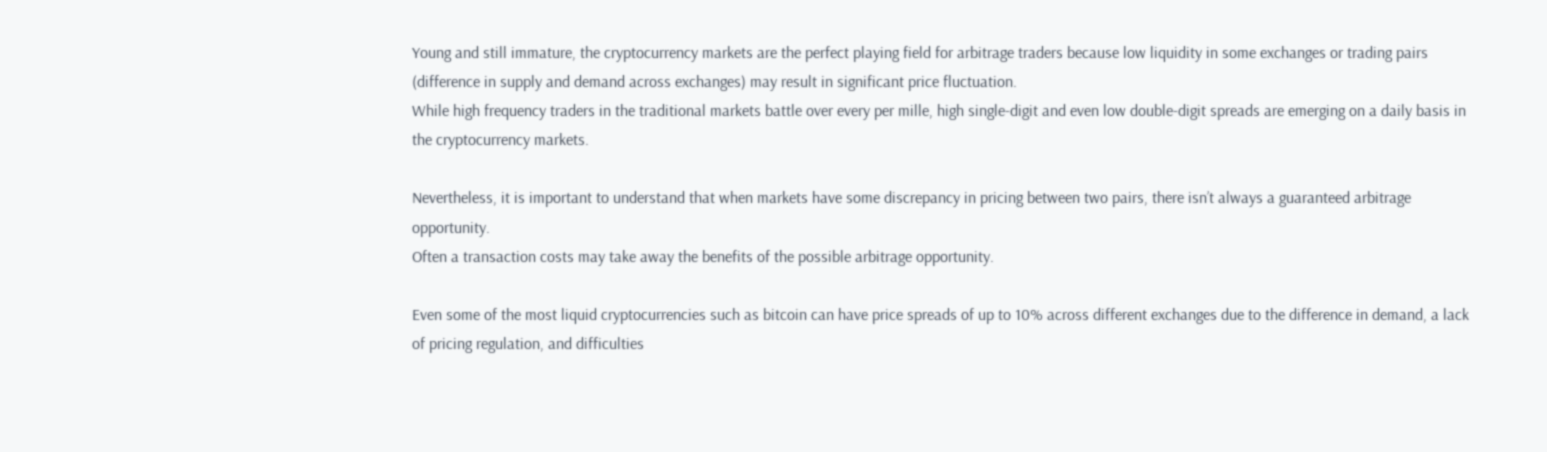Young and still immature, the cryptocurrency markets are the perfect playing field for arbitrage traders because low liquidity in some exchanges or trading pairs (difference in supply and demand across exchanges) may result in significant price fluctuation.
While high frequency traders in the traditional markets battle over every per mille, high single-digit and even low double-digit spreads are emerging on a daily basis in the cryptocurrency markets.

Nevertheless, it is important to understand that when markets have some discrepancy in pricing between two pairs, there isn’t always a guaranteed arbitrage opportunity.
Often a transaction costs may take away the benefits of the possible arbitrage opportunity.

Even some of the most liquid cryptocurrencies such as bitcoin can have price spreads of up to 10% across different exchanges due to the difference in demand, a lack of pricing regulation, and difficulties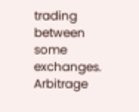trading between some exchanges.
Arbitrage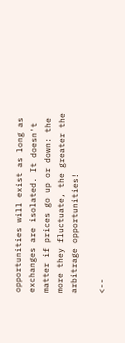opportunities will exist as long as exchanges are isolated. It doesn't matter if prices go up or down: the more they fluctuate, the greater the arbitrage opportunities!

<--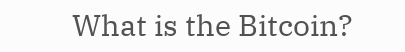What is the Bitcoin?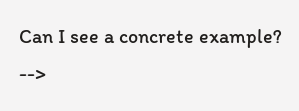Can I see a concrete example? -->